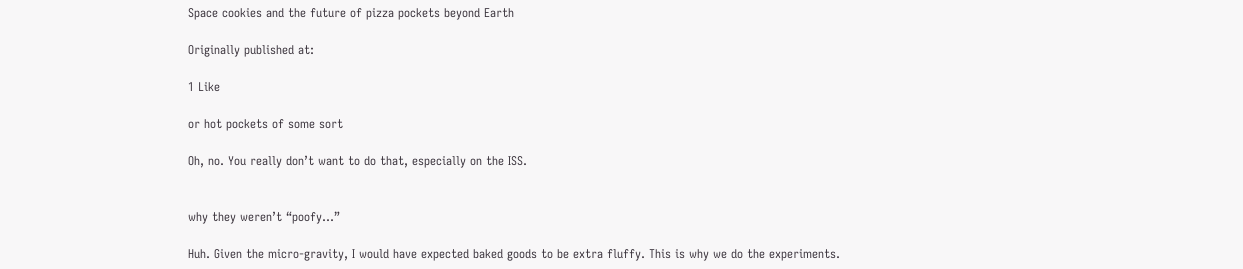Space cookies and the future of pizza pockets beyond Earth

Originally published at:

1 Like

or hot pockets of some sort

Oh, no. You really don’t want to do that, especially on the ISS.


why they weren’t “poofy…”

Huh. Given the micro-gravity, I would have expected baked goods to be extra fluffy. This is why we do the experiments.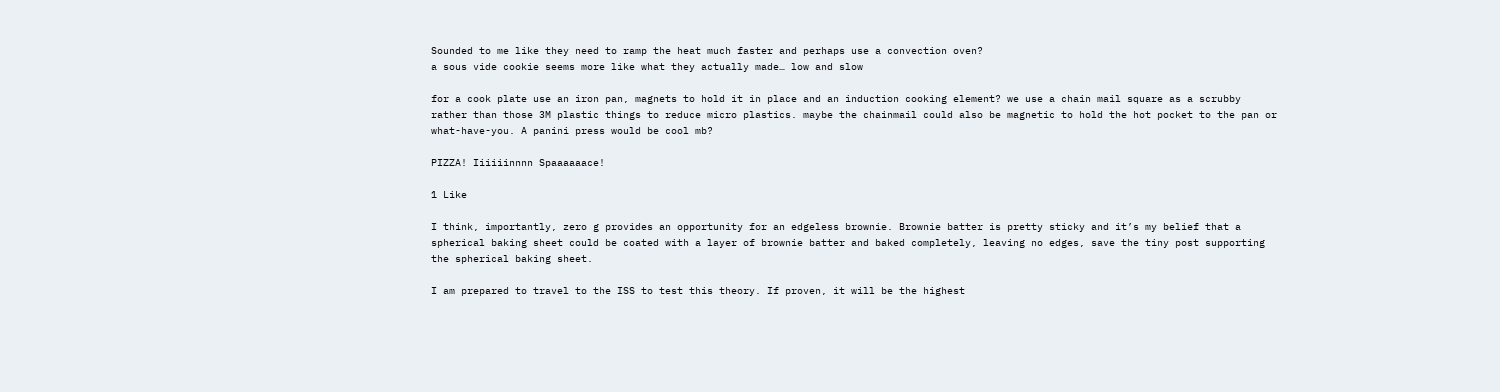Sounded to me like they need to ramp the heat much faster and perhaps use a convection oven?
a sous vide cookie seems more like what they actually made… low and slow

for a cook plate use an iron pan, magnets to hold it in place and an induction cooking element? we use a chain mail square as a scrubby rather than those 3M plastic things to reduce micro plastics. maybe the chainmail could also be magnetic to hold the hot pocket to the pan or what-have-you. A panini press would be cool mb?

PIZZA! Iiiiiinnnn Spaaaaaace!

1 Like

I think, importantly, zero g provides an opportunity for an edgeless brownie. Brownie batter is pretty sticky and it’s my belief that a spherical baking sheet could be coated with a layer of brownie batter and baked completely, leaving no edges, save the tiny post supporting the spherical baking sheet.

I am prepared to travel to the ISS to test this theory. If proven, it will be the highest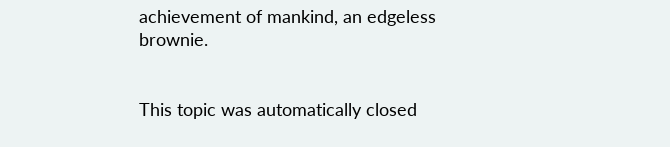achievement of mankind, an edgeless brownie.


This topic was automatically closed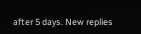after 5 days. New replies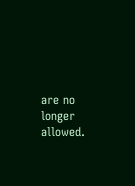are no longer allowed.